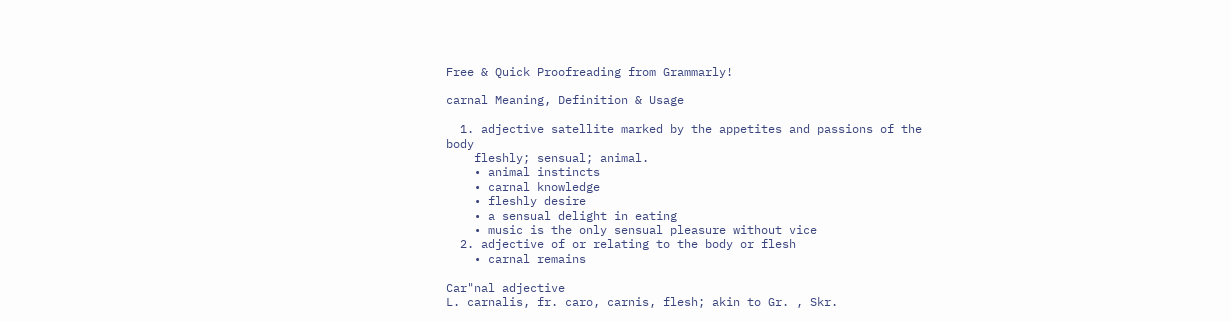Free & Quick Proofreading from Grammarly!

carnal Meaning, Definition & Usage

  1. adjective satellite marked by the appetites and passions of the body
    fleshly; sensual; animal.
    • animal instincts
    • carnal knowledge
    • fleshly desire
    • a sensual delight in eating
    • music is the only sensual pleasure without vice
  2. adjective of or relating to the body or flesh
    • carnal remains

Car"nal adjective
L. carnalis, fr. caro, carnis, flesh; akin to Gr. , Skr.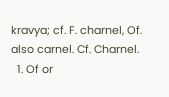kravya; cf. F. charnel, Of. also carnel. Cf. Charnel.
  1. Of or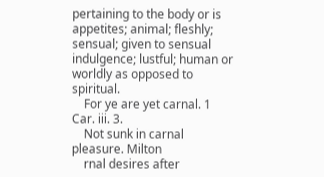pertaining to the body or is appetites; animal; fleshly; sensual; given to sensual indulgence; lustful; human or worldly as opposed to spiritual.
    For ye are yet carnal. 1 Car. iii. 3.
    Not sunk in carnal pleasure. Milton
    rnal desires after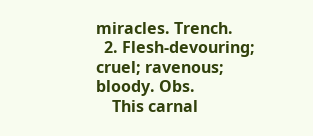miracles. Trench.
  2. Flesh-devouring; cruel; ravenous; bloody. Obs.
    This carnal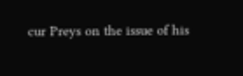cur Preys on the issue of his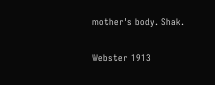mother's body. Shak.

Webster 1913